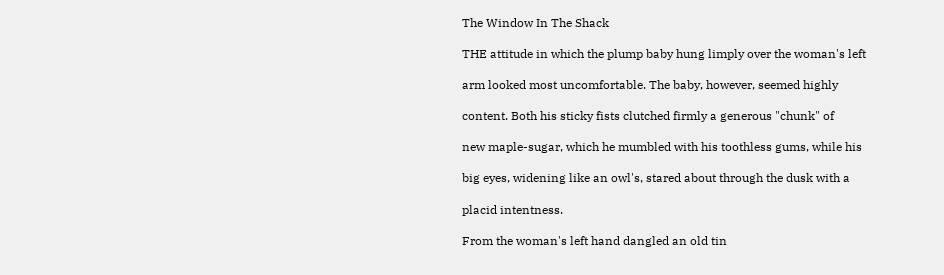The Window In The Shack

THE attitude in which the plump baby hung limply over the woman's left

arm looked most uncomfortable. The baby, however, seemed highly

content. Both his sticky fists clutched firmly a generous "chunk" of

new maple-sugar, which he mumbled with his toothless gums, while his

big eyes, widening like an owl's, stared about through the dusk with a

placid intentness.

From the woman's left hand dangled an old tin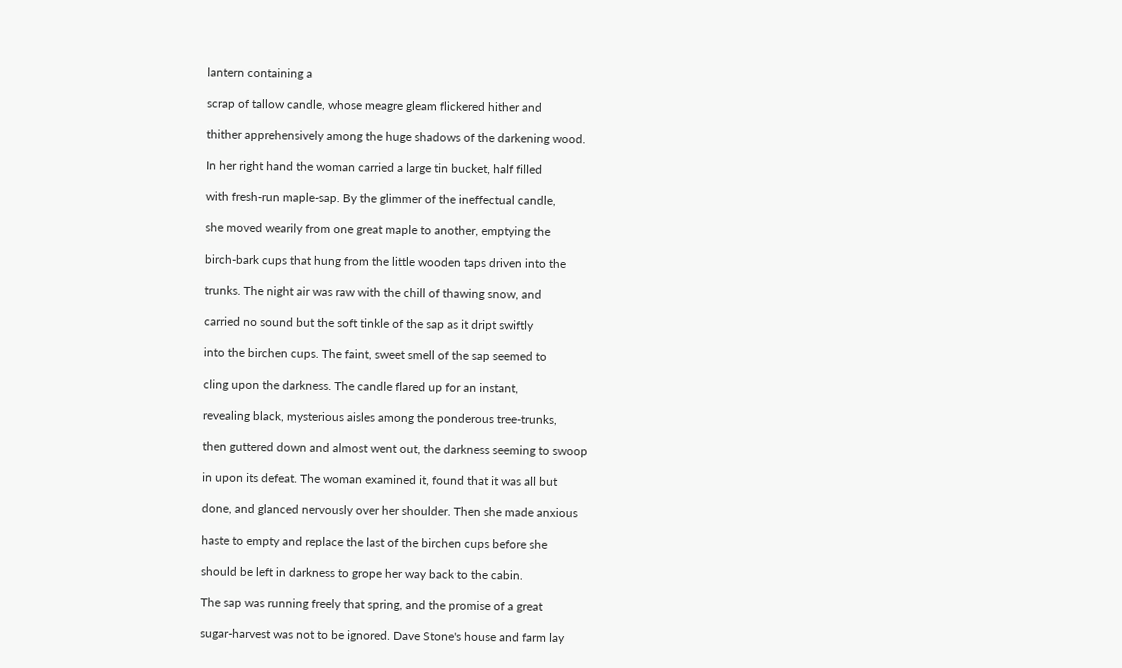lantern containing a

scrap of tallow candle, whose meagre gleam flickered hither and

thither apprehensively among the huge shadows of the darkening wood.

In her right hand the woman carried a large tin bucket, half filled

with fresh-run maple-sap. By the glimmer of the ineffectual candle,

she moved wearily from one great maple to another, emptying the

birch-bark cups that hung from the little wooden taps driven into the

trunks. The night air was raw with the chill of thawing snow, and

carried no sound but the soft tinkle of the sap as it dript swiftly

into the birchen cups. The faint, sweet smell of the sap seemed to

cling upon the darkness. The candle flared up for an instant,

revealing black, mysterious aisles among the ponderous tree-trunks,

then guttered down and almost went out, the darkness seeming to swoop

in upon its defeat. The woman examined it, found that it was all but

done, and glanced nervously over her shoulder. Then she made anxious

haste to empty and replace the last of the birchen cups before she

should be left in darkness to grope her way back to the cabin.

The sap was running freely that spring, and the promise of a great

sugar-harvest was not to be ignored. Dave Stone's house and farm lay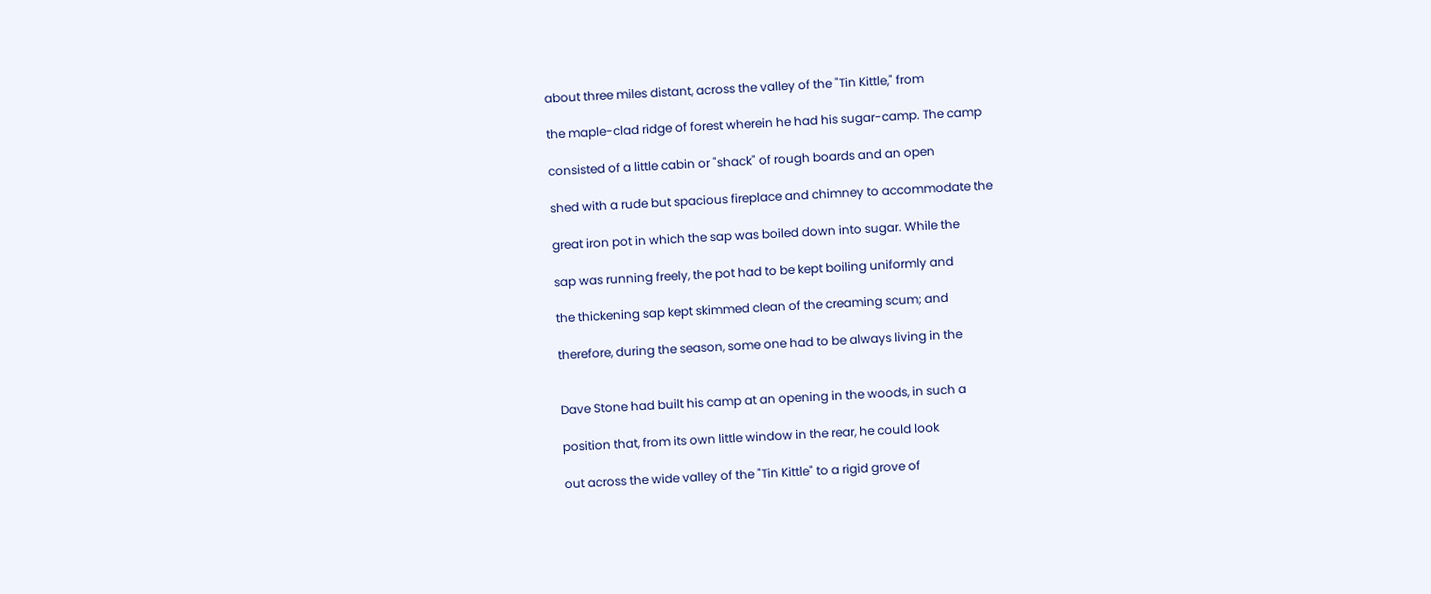about three miles distant, across the valley of the "Tin Kittle," from

the maple-clad ridge of forest wherein he had his sugar-camp. The camp

consisted of a little cabin or "shack" of rough boards and an open

shed with a rude but spacious fireplace and chimney to accommodate the

great iron pot in which the sap was boiled down into sugar. While the

sap was running freely, the pot had to be kept boiling uniformly and

the thickening sap kept skimmed clean of the creaming scum; and

therefore, during the season, some one had to be always living in the


Dave Stone had built his camp at an opening in the woods, in such a

position that, from its own little window in the rear, he could look

out across the wide valley of the "Tin Kittle" to a rigid grove of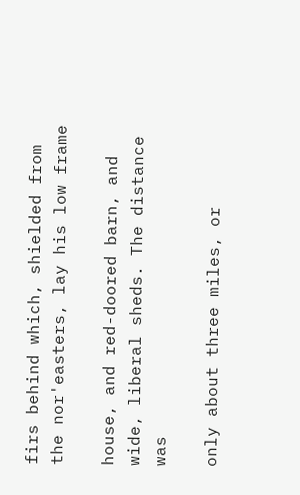firs behind which, shielded from the nor'easters, lay his low frame

house, and red-doored barn, and wide, liberal sheds. The distance was

only about three miles, or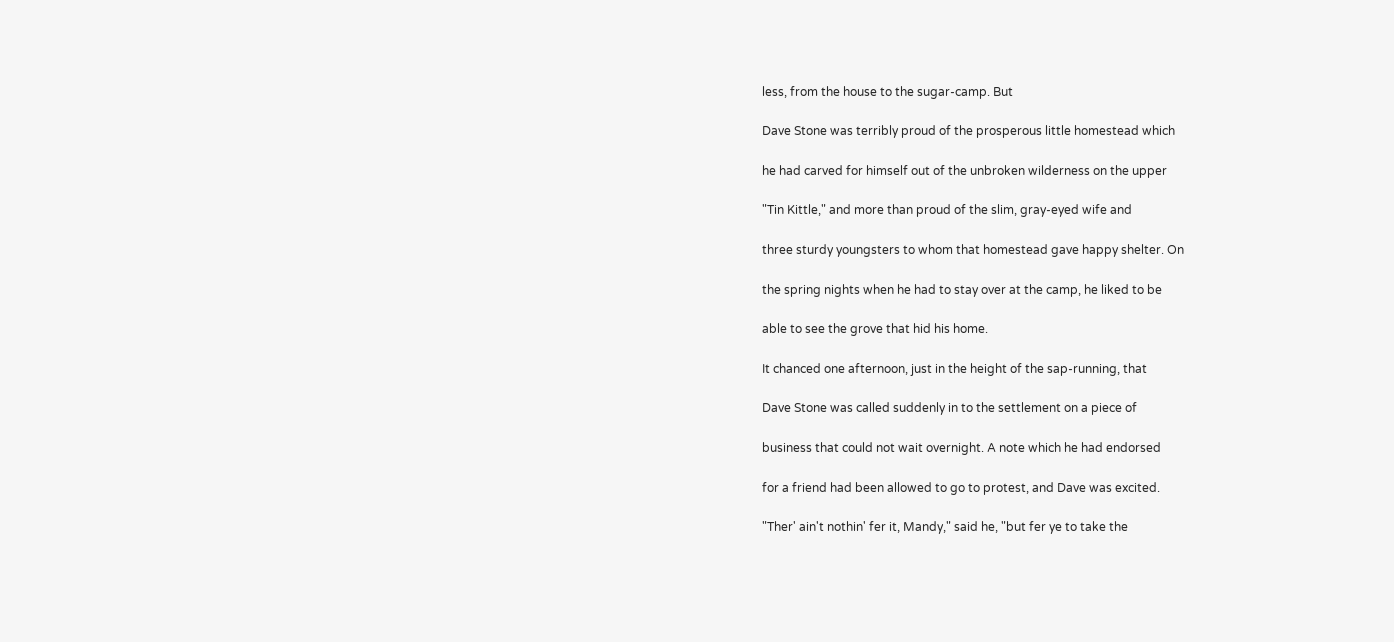less, from the house to the sugar-camp. But

Dave Stone was terribly proud of the prosperous little homestead which

he had carved for himself out of the unbroken wilderness on the upper

"Tin Kittle," and more than proud of the slim, gray-eyed wife and

three sturdy youngsters to whom that homestead gave happy shelter. On

the spring nights when he had to stay over at the camp, he liked to be

able to see the grove that hid his home.

It chanced one afternoon, just in the height of the sap-running, that

Dave Stone was called suddenly in to the settlement on a piece of

business that could not wait overnight. A note which he had endorsed

for a friend had been allowed to go to protest, and Dave was excited.

"Ther' ain't nothin' fer it, Mandy," said he, "but fer ye to take the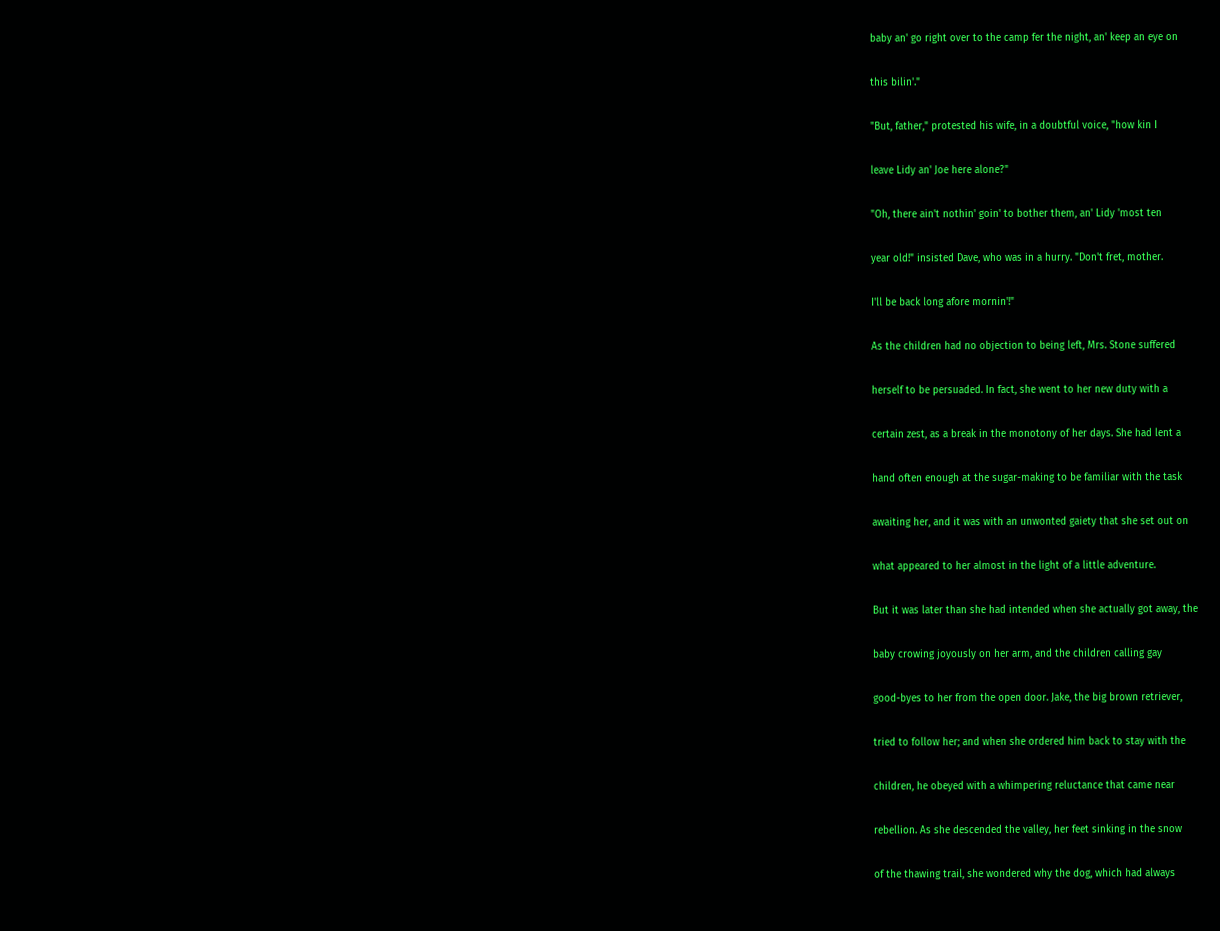baby an' go right over to the camp fer the night, an' keep an eye on

this bilin'."

"But, father," protested his wife, in a doubtful voice, "how kin I

leave Lidy an' Joe here alone?"

"Oh, there ain't nothin' goin' to bother them, an' Lidy 'most ten

year old!" insisted Dave, who was in a hurry. "Don't fret, mother.

I'll be back long afore mornin'!"

As the children had no objection to being left, Mrs. Stone suffered

herself to be persuaded. In fact, she went to her new duty with a

certain zest, as a break in the monotony of her days. She had lent a

hand often enough at the sugar-making to be familiar with the task

awaiting her, and it was with an unwonted gaiety that she set out on

what appeared to her almost in the light of a little adventure.

But it was later than she had intended when she actually got away, the

baby crowing joyously on her arm, and the children calling gay

good-byes to her from the open door. Jake, the big brown retriever,

tried to follow her; and when she ordered him back to stay with the

children, he obeyed with a whimpering reluctance that came near

rebellion. As she descended the valley, her feet sinking in the snow

of the thawing trail, she wondered why the dog, which had always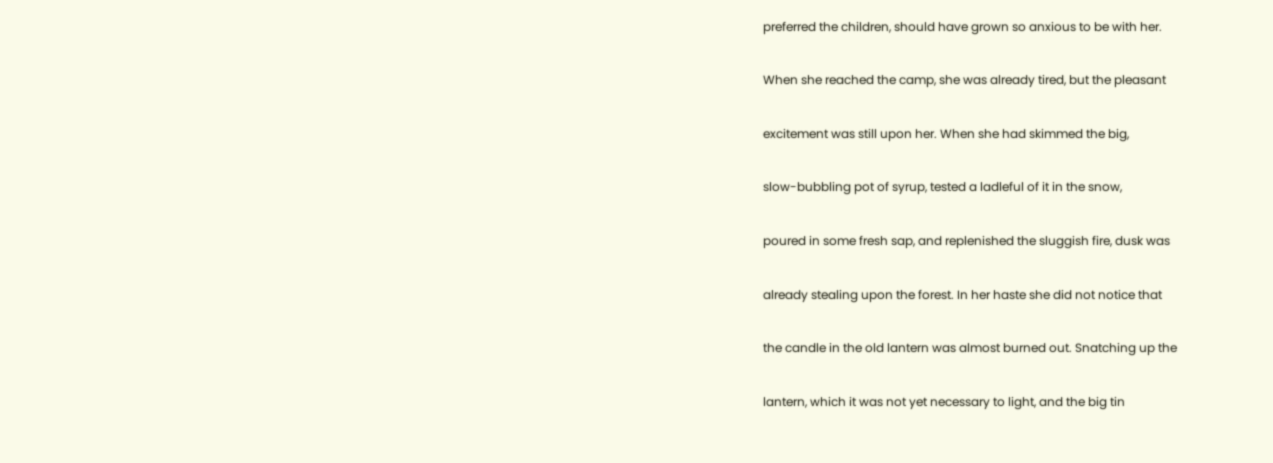preferred the children, should have grown so anxious to be with her.

When she reached the camp, she was already tired, but the pleasant

excitement was still upon her. When she had skimmed the big,

slow-bubbling pot of syrup, tested a ladleful of it in the snow,

poured in some fresh sap, and replenished the sluggish fire, dusk was

already stealing upon the forest. In her haste she did not notice that

the candle in the old lantern was almost burned out. Snatching up the

lantern, which it was not yet necessary to light, and the big tin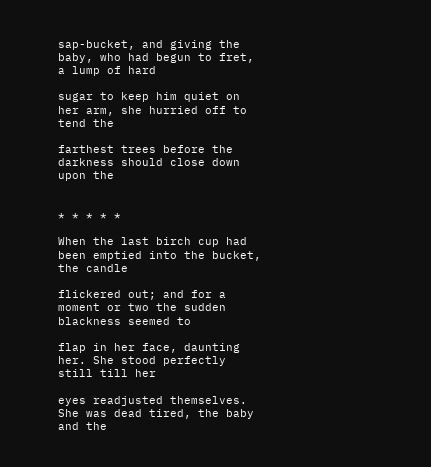sap-bucket, and giving the baby, who had begun to fret, a lump of hard

sugar to keep him quiet on her arm, she hurried off to tend the

farthest trees before the darkness should close down upon the


* * * * *

When the last birch cup had been emptied into the bucket, the candle

flickered out; and for a moment or two the sudden blackness seemed to

flap in her face, daunting her. She stood perfectly still till her

eyes readjusted themselves. She was dead tired, the baby and the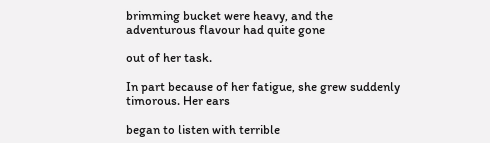brimming bucket were heavy, and the adventurous flavour had quite gone

out of her task.

In part because of her fatigue, she grew suddenly timorous. Her ears

began to listen with terrible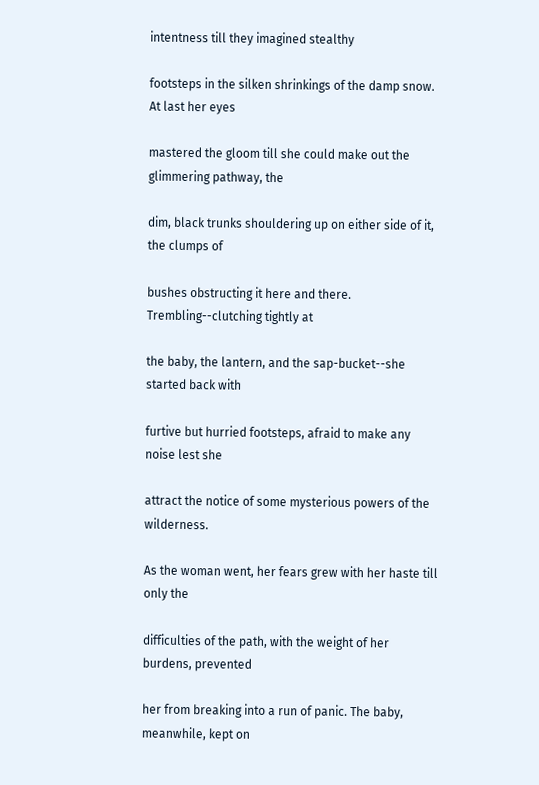intentness till they imagined stealthy

footsteps in the silken shrinkings of the damp snow. At last her eyes

mastered the gloom till she could make out the glimmering pathway, the

dim, black trunks shouldering up on either side of it, the clumps of

bushes obstructing it here and there. Trembling--clutching tightly at

the baby, the lantern, and the sap-bucket--she started back with

furtive but hurried footsteps, afraid to make any noise lest she

attract the notice of some mysterious powers of the wilderness.

As the woman went, her fears grew with her haste till only the

difficulties of the path, with the weight of her burdens, prevented

her from breaking into a run of panic. The baby, meanwhile, kept on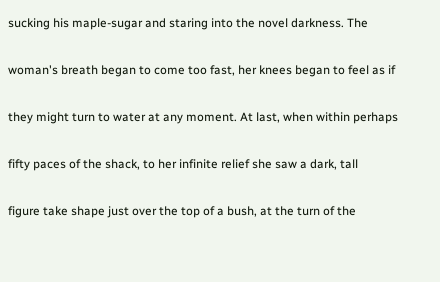sucking his maple-sugar and staring into the novel darkness. The

woman's breath began to come too fast, her knees began to feel as if

they might turn to water at any moment. At last, when within perhaps

fifty paces of the shack, to her infinite relief she saw a dark, tall

figure take shape just over the top of a bush, at the turn of the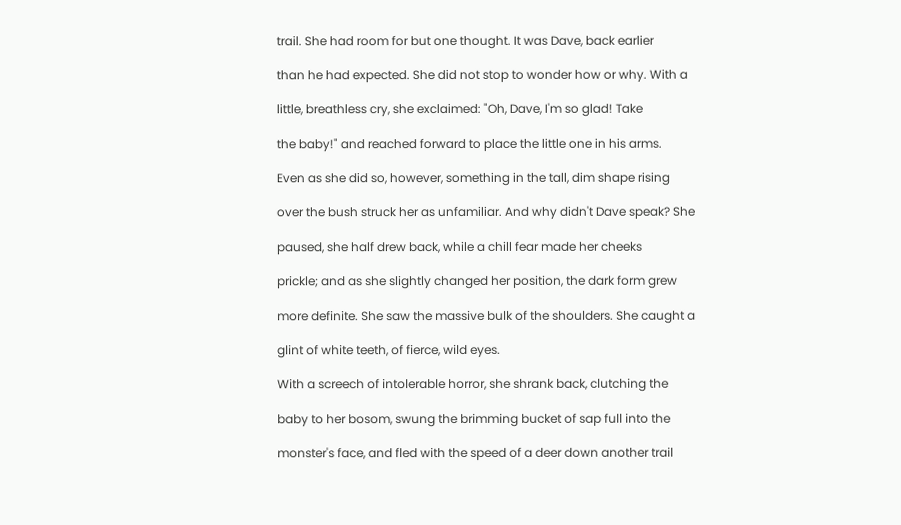trail. She had room for but one thought. It was Dave, back earlier

than he had expected. She did not stop to wonder how or why. With a

little, breathless cry, she exclaimed: "Oh, Dave, I'm so glad! Take

the baby!" and reached forward to place the little one in his arms.

Even as she did so, however, something in the tall, dim shape rising

over the bush struck her as unfamiliar. And why didn't Dave speak? She

paused, she half drew back, while a chill fear made her cheeks

prickle; and as she slightly changed her position, the dark form grew

more definite. She saw the massive bulk of the shoulders. She caught a

glint of white teeth, of fierce, wild eyes.

With a screech of intolerable horror, she shrank back, clutching the

baby to her bosom, swung the brimming bucket of sap full into the

monster's face, and fled with the speed of a deer down another trail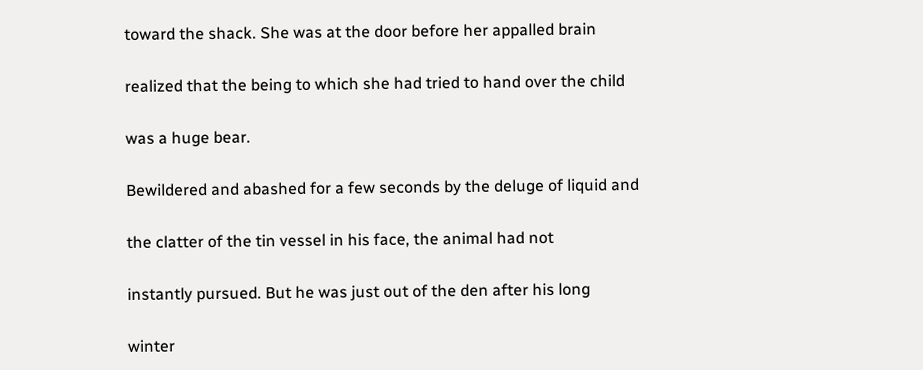toward the shack. She was at the door before her appalled brain

realized that the being to which she had tried to hand over the child

was a huge bear.

Bewildered and abashed for a few seconds by the deluge of liquid and

the clatter of the tin vessel in his face, the animal had not

instantly pursued. But he was just out of the den after his long

winter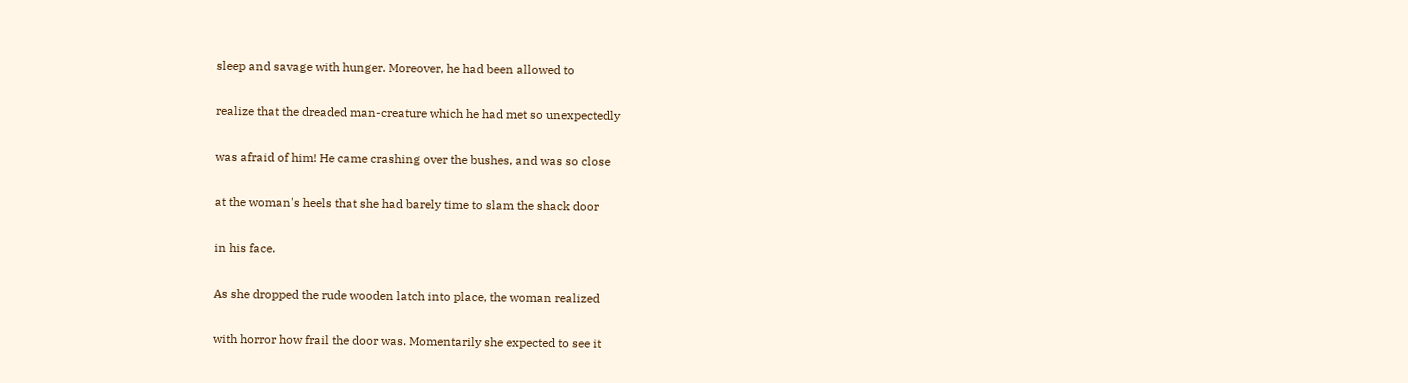sleep and savage with hunger. Moreover, he had been allowed to

realize that the dreaded man-creature which he had met so unexpectedly

was afraid of him! He came crashing over the bushes, and was so close

at the woman's heels that she had barely time to slam the shack door

in his face.

As she dropped the rude wooden latch into place, the woman realized

with horror how frail the door was. Momentarily she expected to see it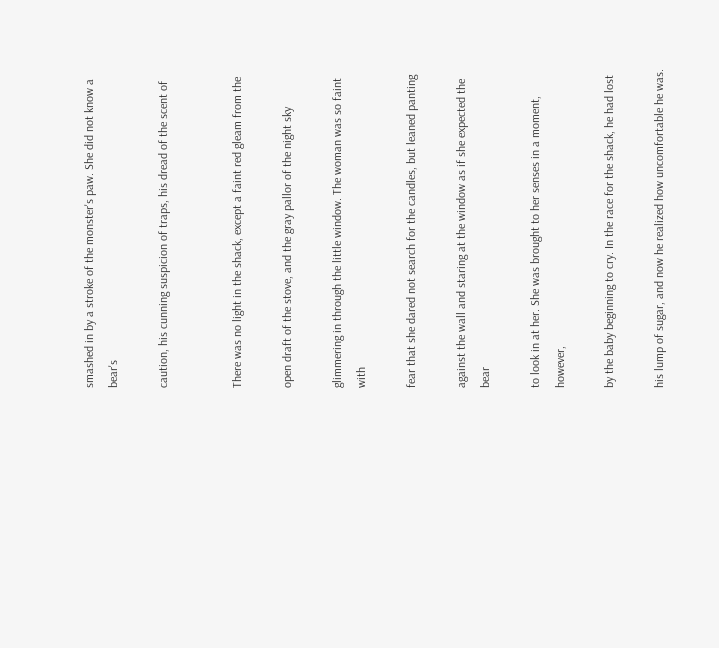smashed in by a stroke of the monster's paw. She did not know a bear's

caution, his cunning suspicion of traps, his dread of the scent of


There was no light in the shack, except a faint red gleam from the

open draft of the stove, and the gray pallor of the night sky

glimmering in through the little window. The woman was so faint with

fear that she dared not search for the candles, but leaned panting

against the wall and staring at the window as if she expected the bear

to look in at her. She was brought to her senses in a moment, however,

by the baby beginning to cry. In the race for the shack, he had lost

his lump of sugar, and now he realized how uncomfortable he was.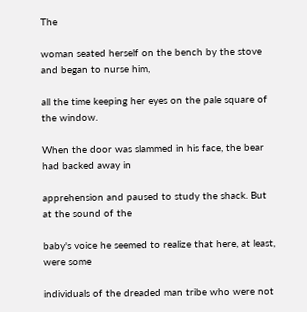The

woman seated herself on the bench by the stove and began to nurse him,

all the time keeping her eyes on the pale square of the window.

When the door was slammed in his face, the bear had backed away in

apprehension and paused to study the shack. But at the sound of the

baby's voice he seemed to realize that here, at least, were some

individuals of the dreaded man tribe who were not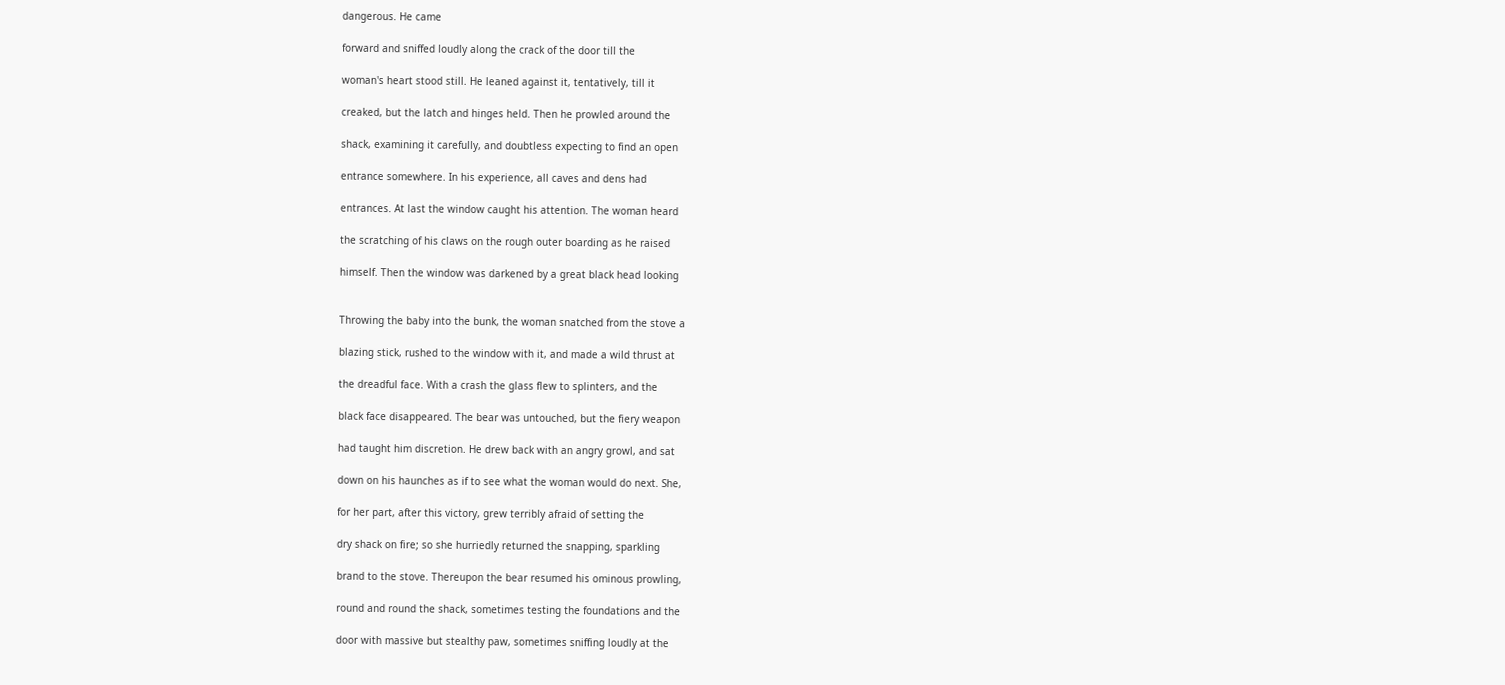dangerous. He came

forward and sniffed loudly along the crack of the door till the

woman's heart stood still. He leaned against it, tentatively, till it

creaked, but the latch and hinges held. Then he prowled around the

shack, examining it carefully, and doubtless expecting to find an open

entrance somewhere. In his experience, all caves and dens had

entrances. At last the window caught his attention. The woman heard

the scratching of his claws on the rough outer boarding as he raised

himself. Then the window was darkened by a great black head looking


Throwing the baby into the bunk, the woman snatched from the stove a

blazing stick, rushed to the window with it, and made a wild thrust at

the dreadful face. With a crash the glass flew to splinters, and the

black face disappeared. The bear was untouched, but the fiery weapon

had taught him discretion. He drew back with an angry growl, and sat

down on his haunches as if to see what the woman would do next. She,

for her part, after this victory, grew terribly afraid of setting the

dry shack on fire; so she hurriedly returned the snapping, sparkling

brand to the stove. Thereupon the bear resumed his ominous prowling,

round and round the shack, sometimes testing the foundations and the

door with massive but stealthy paw, sometimes sniffing loudly at the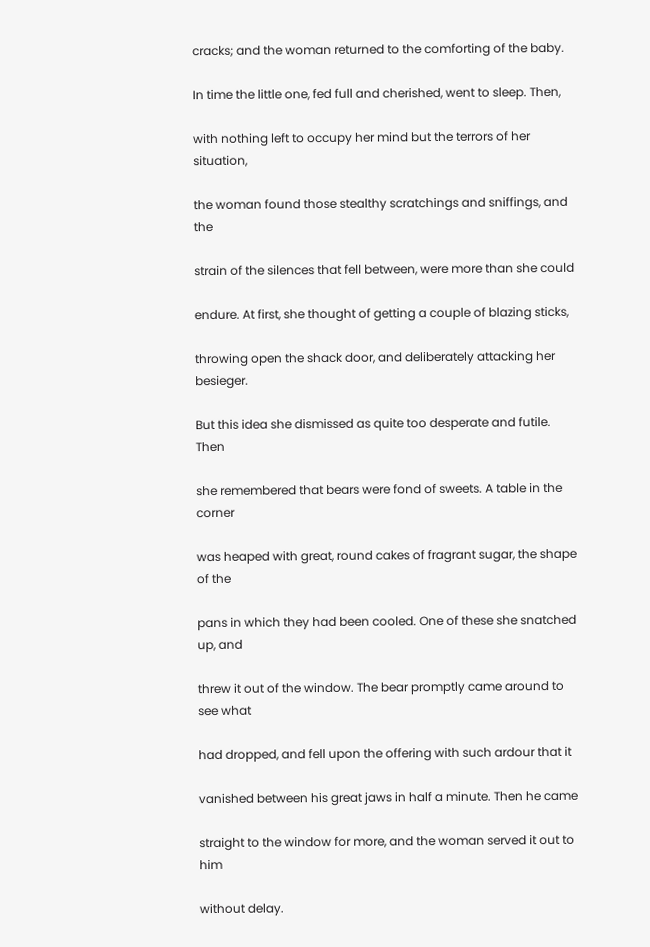cracks; and the woman returned to the comforting of the baby.

In time the little one, fed full and cherished, went to sleep. Then,

with nothing left to occupy her mind but the terrors of her situation,

the woman found those stealthy scratchings and sniffings, and the

strain of the silences that fell between, were more than she could

endure. At first, she thought of getting a couple of blazing sticks,

throwing open the shack door, and deliberately attacking her besieger.

But this idea she dismissed as quite too desperate and futile. Then

she remembered that bears were fond of sweets. A table in the corner

was heaped with great, round cakes of fragrant sugar, the shape of the

pans in which they had been cooled. One of these she snatched up, and

threw it out of the window. The bear promptly came around to see what

had dropped, and fell upon the offering with such ardour that it

vanished between his great jaws in half a minute. Then he came

straight to the window for more, and the woman served it out to him

without delay.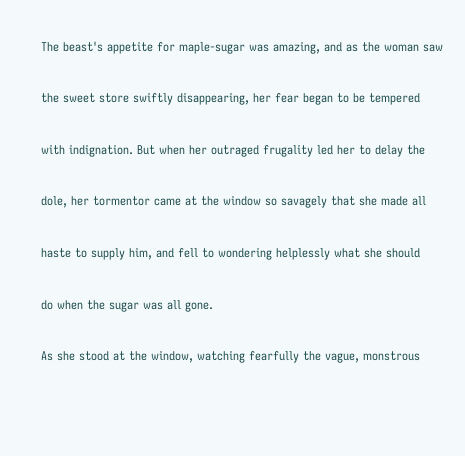The beast's appetite for maple-sugar was amazing, and as the woman saw

the sweet store swiftly disappearing, her fear began to be tempered

with indignation. But when her outraged frugality led her to delay the

dole, her tormentor came at the window so savagely that she made all

haste to supply him, and fell to wondering helplessly what she should

do when the sugar was all gone.

As she stood at the window, watching fearfully the vague, monstrous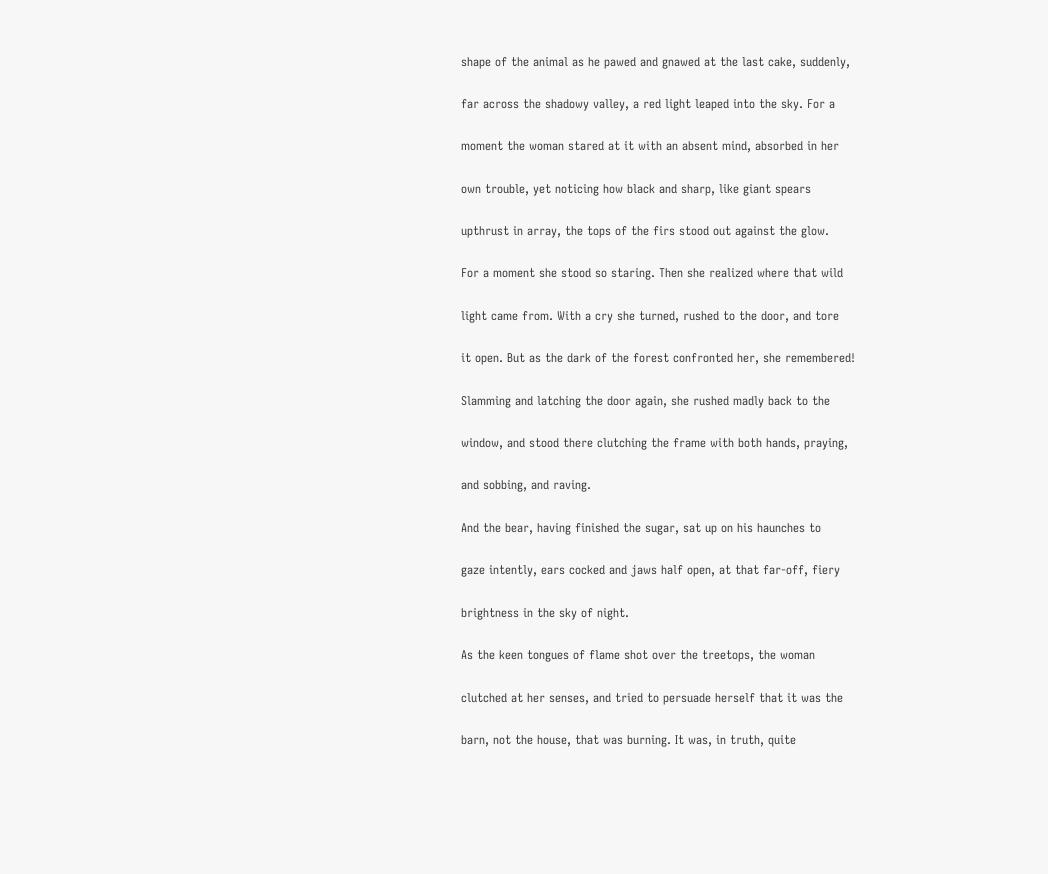shape of the animal as he pawed and gnawed at the last cake, suddenly,

far across the shadowy valley, a red light leaped into the sky. For a

moment the woman stared at it with an absent mind, absorbed in her

own trouble, yet noticing how black and sharp, like giant spears

upthrust in array, the tops of the firs stood out against the glow.

For a moment she stood so staring. Then she realized where that wild

light came from. With a cry she turned, rushed to the door, and tore

it open. But as the dark of the forest confronted her, she remembered!

Slamming and latching the door again, she rushed madly back to the

window, and stood there clutching the frame with both hands, praying,

and sobbing, and raving.

And the bear, having finished the sugar, sat up on his haunches to

gaze intently, ears cocked and jaws half open, at that far-off, fiery

brightness in the sky of night.

As the keen tongues of flame shot over the treetops, the woman

clutched at her senses, and tried to persuade herself that it was the

barn, not the house, that was burning. It was, in truth, quite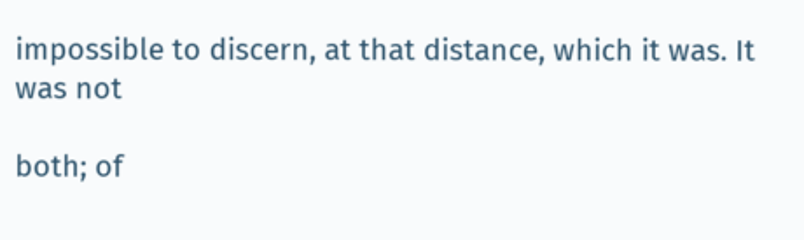impossible to discern, at that distance, which it was. It was not

both; of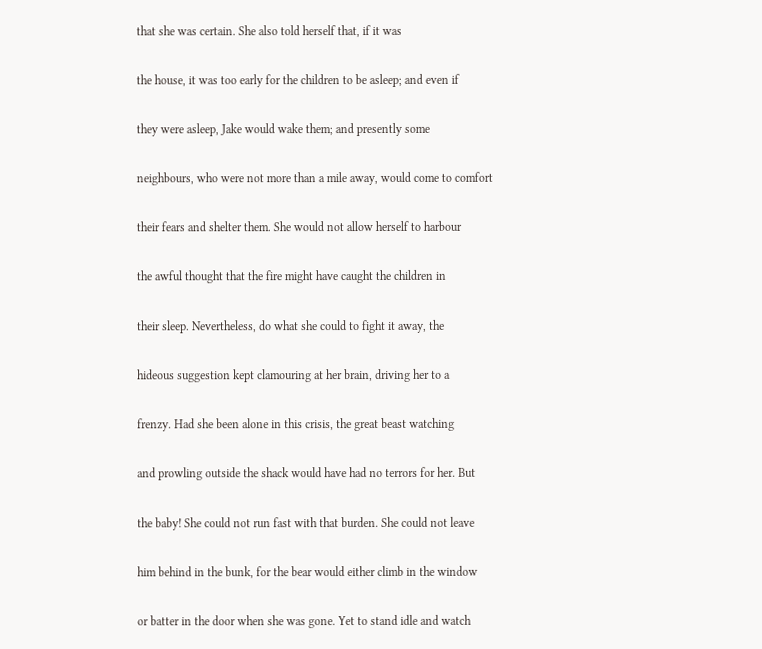that she was certain. She also told herself that, if it was

the house, it was too early for the children to be asleep; and even if

they were asleep, Jake would wake them; and presently some

neighbours, who were not more than a mile away, would come to comfort

their fears and shelter them. She would not allow herself to harbour

the awful thought that the fire might have caught the children in

their sleep. Nevertheless, do what she could to fight it away, the

hideous suggestion kept clamouring at her brain, driving her to a

frenzy. Had she been alone in this crisis, the great beast watching

and prowling outside the shack would have had no terrors for her. But

the baby! She could not run fast with that burden. She could not leave

him behind in the bunk, for the bear would either climb in the window

or batter in the door when she was gone. Yet to stand idle and watch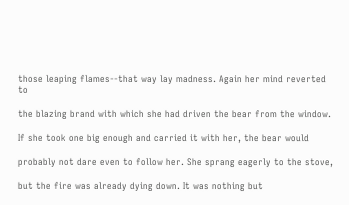those leaping flames--that way lay madness. Again her mind reverted to

the blazing brand with which she had driven the bear from the window.

If she took one big enough and carried it with her, the bear would

probably not dare even to follow her. She sprang eagerly to the stove,

but the fire was already dying down. It was nothing but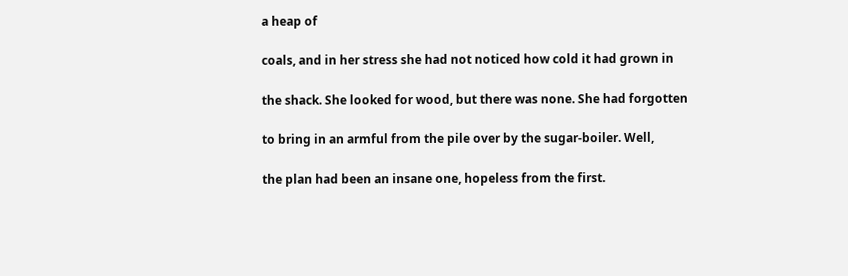a heap of

coals, and in her stress she had not noticed how cold it had grown in

the shack. She looked for wood, but there was none. She had forgotten

to bring in an armful from the pile over by the sugar-boiler. Well,

the plan had been an insane one, hopeless from the first.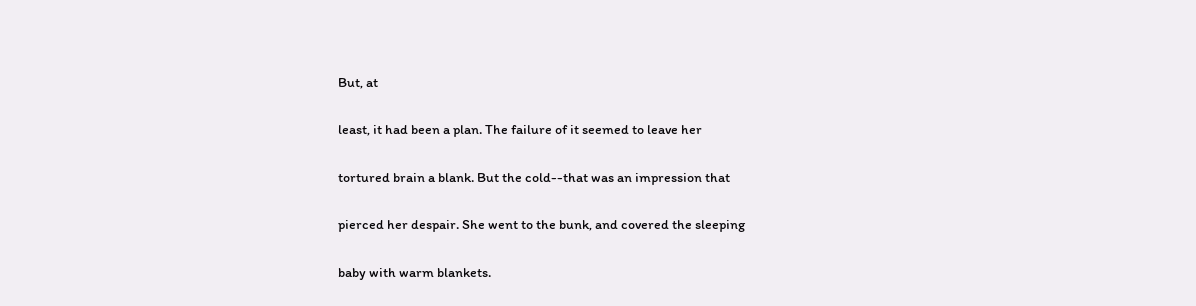But, at

least, it had been a plan. The failure of it seemed to leave her

tortured brain a blank. But the cold--that was an impression that

pierced her despair. She went to the bunk, and covered the sleeping

baby with warm blankets.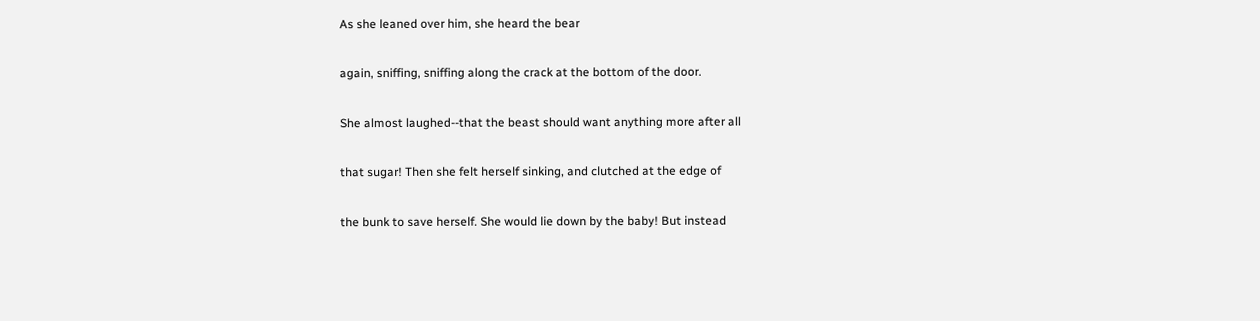As she leaned over him, she heard the bear

again, sniffing, sniffing along the crack at the bottom of the door.

She almost laughed--that the beast should want anything more after all

that sugar! Then she felt herself sinking, and clutched at the edge of

the bunk to save herself. She would lie down by the baby! But instead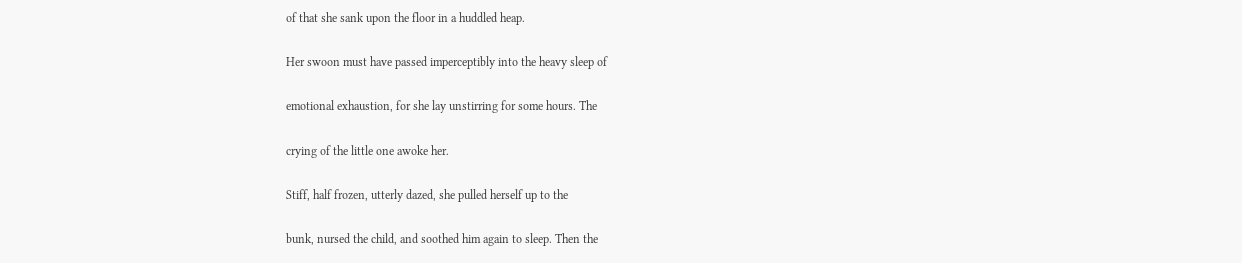of that she sank upon the floor in a huddled heap.

Her swoon must have passed imperceptibly into the heavy sleep of

emotional exhaustion, for she lay unstirring for some hours. The

crying of the little one awoke her.

Stiff, half frozen, utterly dazed, she pulled herself up to the

bunk, nursed the child, and soothed him again to sleep. Then the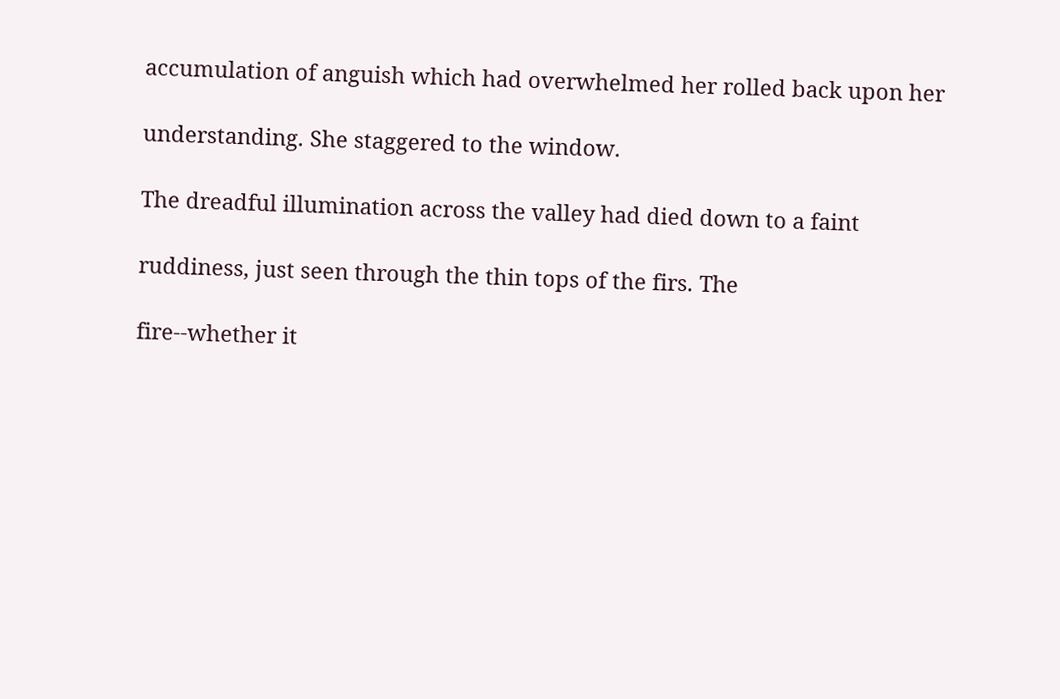accumulation of anguish which had overwhelmed her rolled back upon her

understanding. She staggered to the window.

The dreadful illumination across the valley had died down to a faint

ruddiness, just seen through the thin tops of the firs. The

fire--whether it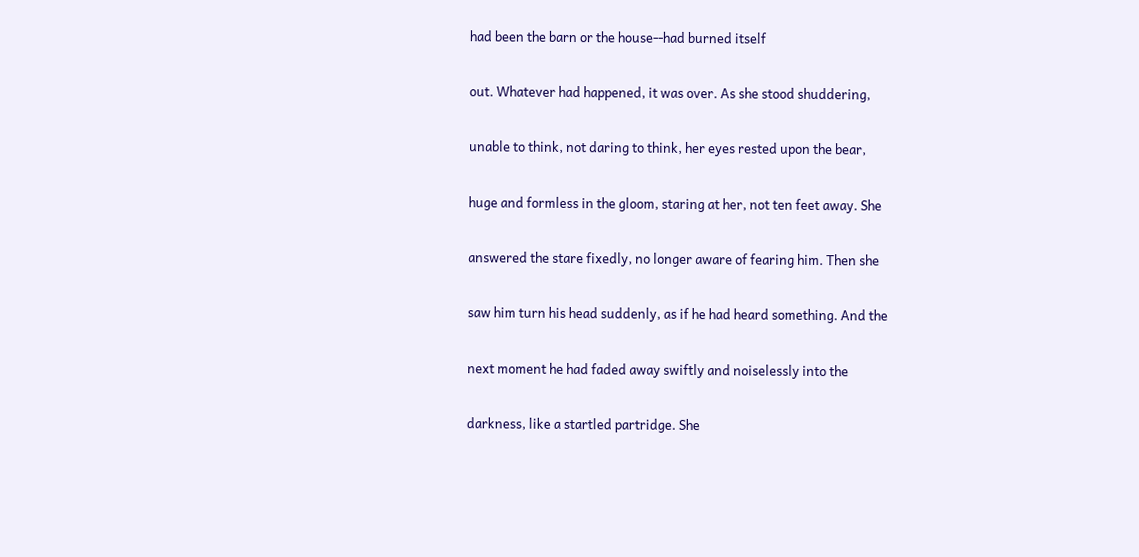had been the barn or the house--had burned itself

out. Whatever had happened, it was over. As she stood shuddering,

unable to think, not daring to think, her eyes rested upon the bear,

huge and formless in the gloom, staring at her, not ten feet away. She

answered the stare fixedly, no longer aware of fearing him. Then she

saw him turn his head suddenly, as if he had heard something. And the

next moment he had faded away swiftly and noiselessly into the

darkness, like a startled partridge. She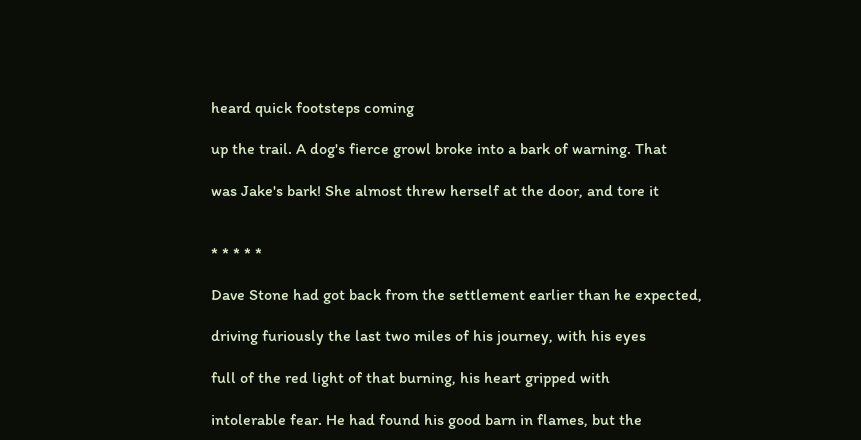heard quick footsteps coming

up the trail. A dog's fierce growl broke into a bark of warning. That

was Jake's bark! She almost threw herself at the door, and tore it


* * * * *

Dave Stone had got back from the settlement earlier than he expected,

driving furiously the last two miles of his journey, with his eyes

full of the red light of that burning, his heart gripped with

intolerable fear. He had found his good barn in flames, but the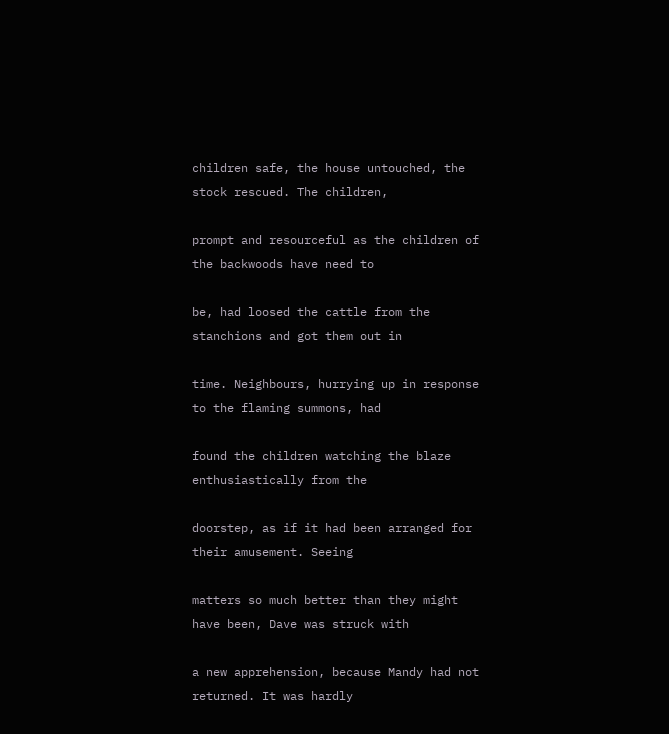children safe, the house untouched, the stock rescued. The children,

prompt and resourceful as the children of the backwoods have need to

be, had loosed the cattle from the stanchions and got them out in

time. Neighbours, hurrying up in response to the flaming summons, had

found the children watching the blaze enthusiastically from the

doorstep, as if it had been arranged for their amusement. Seeing

matters so much better than they might have been, Dave was struck with

a new apprehension, because Mandy had not returned. It was hardly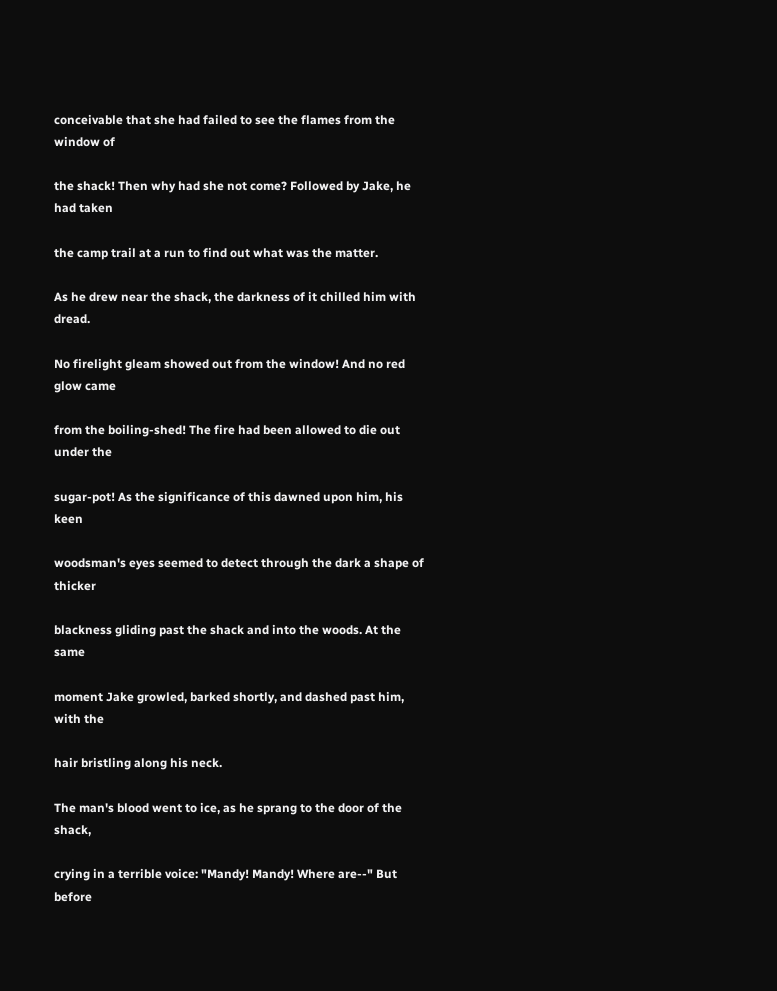conceivable that she had failed to see the flames from the window of

the shack! Then why had she not come? Followed by Jake, he had taken

the camp trail at a run to find out what was the matter.

As he drew near the shack, the darkness of it chilled him with dread.

No firelight gleam showed out from the window! And no red glow came

from the boiling-shed! The fire had been allowed to die out under the

sugar-pot! As the significance of this dawned upon him, his keen

woodsman's eyes seemed to detect through the dark a shape of thicker

blackness gliding past the shack and into the woods. At the same

moment Jake growled, barked shortly, and dashed past him, with the

hair bristling along his neck.

The man's blood went to ice, as he sprang to the door of the shack,

crying in a terrible voice: "Mandy! Mandy! Where are--" But before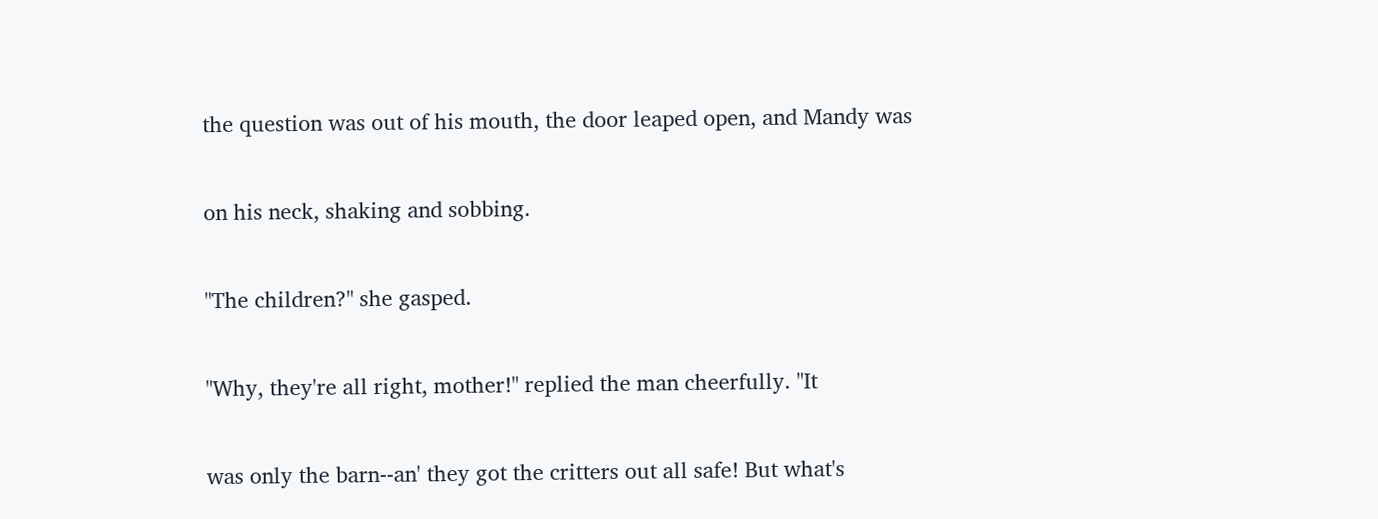the question was out of his mouth, the door leaped open, and Mandy was

on his neck, shaking and sobbing.

"The children?" she gasped.

"Why, they're all right, mother!" replied the man cheerfully. "It

was only the barn--an' they got the critters out all safe! But what's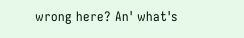wrong here? An' what's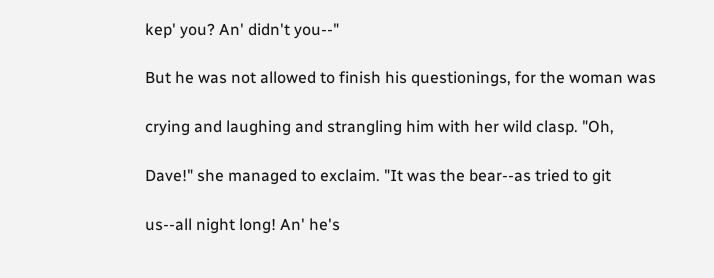kep' you? An' didn't you--"

But he was not allowed to finish his questionings, for the woman was

crying and laughing and strangling him with her wild clasp. "Oh,

Dave!" she managed to exclaim. "It was the bear--as tried to git

us--all night long! An' he's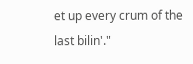et up every crum of the last bilin'."